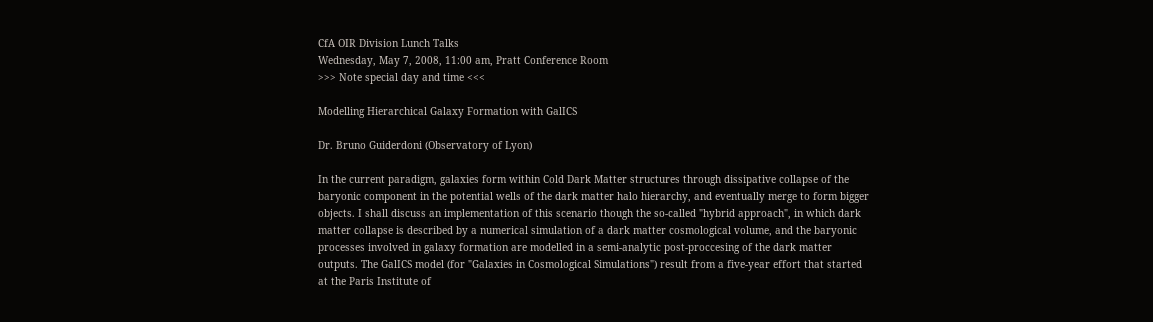CfA OIR Division Lunch Talks
Wednesday, May 7, 2008, 11:00 am, Pratt Conference Room
>>> Note special day and time <<<

Modelling Hierarchical Galaxy Formation with GalICS

Dr. Bruno Guiderdoni (Observatory of Lyon)

In the current paradigm, galaxies form within Cold Dark Matter structures through dissipative collapse of the baryonic component in the potential wells of the dark matter halo hierarchy, and eventually merge to form bigger objects. I shall discuss an implementation of this scenario though the so-called "hybrid approach", in which dark matter collapse is described by a numerical simulation of a dark matter cosmological volume, and the baryonic processes involved in galaxy formation are modelled in a semi-analytic post-proccesing of the dark matter outputs. The GalICS model (for "Galaxies in Cosmological Simulations") result from a five-year effort that started at the Paris Institute of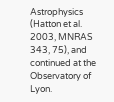Astrophysics (Hatton et al. 2003, MNRAS 343, 75), and continued at the Observatory of Lyon.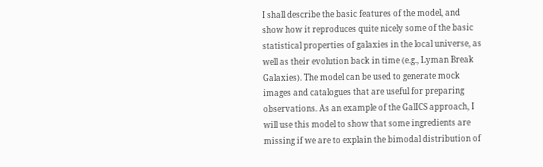I shall describe the basic features of the model, and show how it reproduces quite nicely some of the basic statistical properties of galaxies in the local universe, as well as their evolution back in time (e.g., Lyman Break Galaxies). The model can be used to generate mock images and catalogues that are useful for preparing observations. As an example of the GalICS approach, I will use this model to show that some ingredients are missing if we are to explain the bimodal distribution of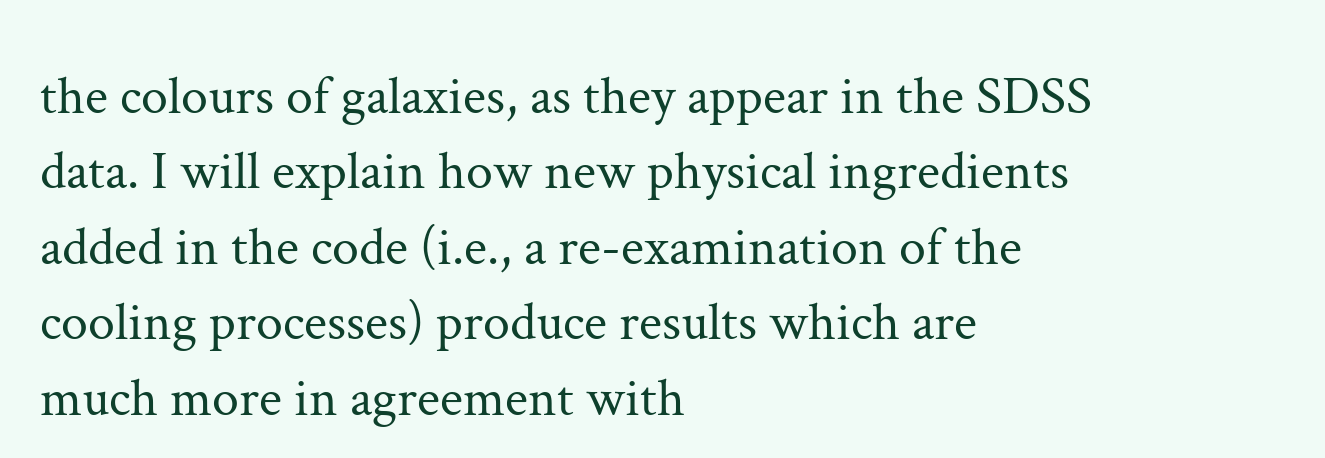the colours of galaxies, as they appear in the SDSS data. I will explain how new physical ingredients added in the code (i.e., a re-examination of the cooling processes) produce results which are much more in agreement with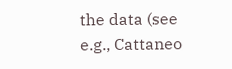the data (see e.g., Cattaneo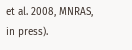et al. 2008, MNRAS, in press).